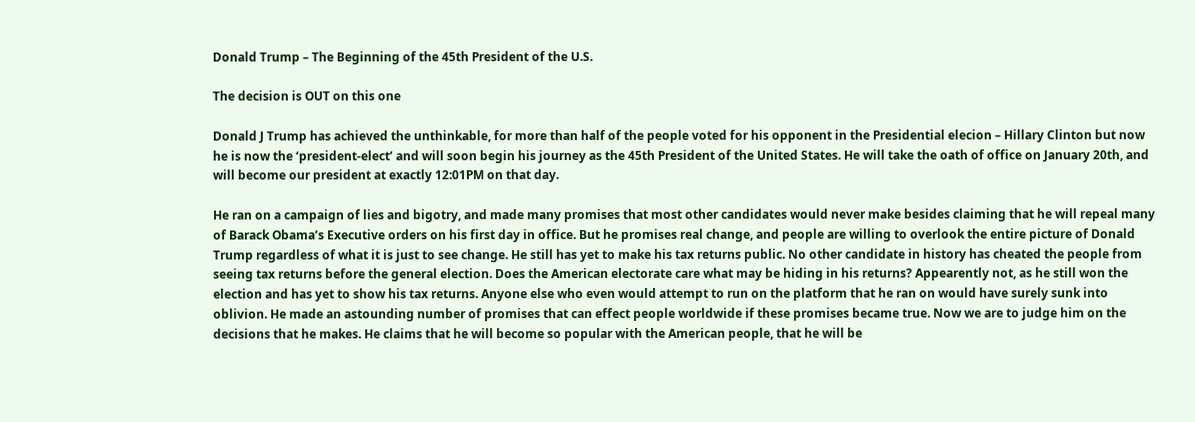Donald Trump – The Beginning of the 45th President of the U.S.

The decision is OUT on this one

Donald J Trump has achieved the unthinkable, for more than half of the people voted for his opponent in the Presidential elecion – Hillary Clinton but now he is now the ‘president-elect’ and will soon begin his journey as the 45th President of the United States. He will take the oath of office on January 20th, and will become our president at exactly 12:01PM on that day.

He ran on a campaign of lies and bigotry, and made many promises that most other candidates would never make besides claiming that he will repeal many of Barack Obama’s Executive orders on his first day in office. But he promises real change, and people are willing to overlook the entire picture of Donald Trump regardless of what it is just to see change. He still has yet to make his tax returns public. No other candidate in history has cheated the people from seeing tax returns before the general election. Does the American electorate care what may be hiding in his returns? Appearently not, as he still won the election and has yet to show his tax returns. Anyone else who even would attempt to run on the platform that he ran on would have surely sunk into oblivion. He made an astounding number of promises that can effect people worldwide if these promises became true. Now we are to judge him on the decisions that he makes. He claims that he will become so popular with the American people, that he will be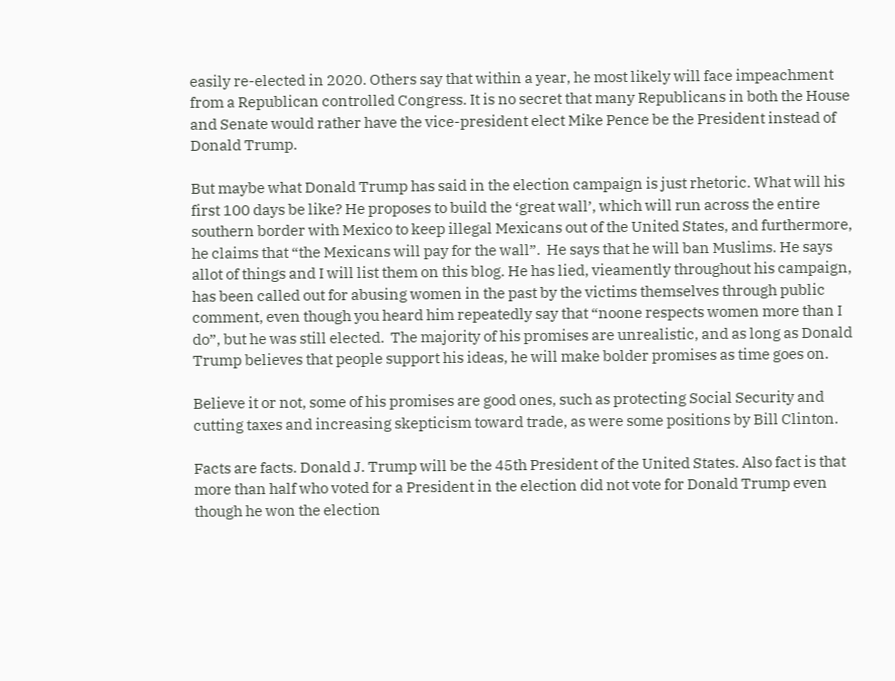easily re-elected in 2020. Others say that within a year, he most likely will face impeachment from a Republican controlled Congress. It is no secret that many Republicans in both the House and Senate would rather have the vice-president elect Mike Pence be the President instead of Donald Trump.

But maybe what Donald Trump has said in the election campaign is just rhetoric. What will his first 100 days be like? He proposes to build the ‘great wall’, which will run across the entire southern border with Mexico to keep illegal Mexicans out of the United States, and furthermore, he claims that “the Mexicans will pay for the wall”.  He says that he will ban Muslims. He says allot of things and I will list them on this blog. He has lied, vieamently throughout his campaign, has been called out for abusing women in the past by the victims themselves through public comment, even though you heard him repeatedly say that “noone respects women more than I do”, but he was still elected.  The majority of his promises are unrealistic, and as long as Donald Trump believes that people support his ideas, he will make bolder promises as time goes on.

Believe it or not, some of his promises are good ones, such as protecting Social Security and cutting taxes and increasing skepticism toward trade, as were some positions by Bill Clinton.

Facts are facts. Donald J. Trump will be the 45th President of the United States. Also fact is that more than half who voted for a President in the election did not vote for Donald Trump even though he won the election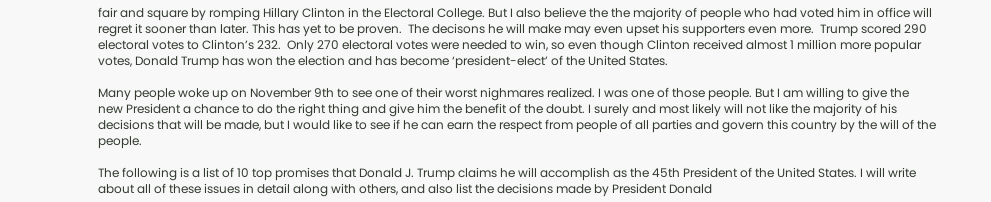fair and square by romping Hillary Clinton in the Electoral College. But I also believe the the majority of people who had voted him in office will regret it sooner than later. This has yet to be proven.  The decisons he will make may even upset his supporters even more.  Trump scored 290 electoral votes to Clinton’s 232.  Only 270 electoral votes were needed to win, so even though Clinton received almost 1 million more popular votes, Donald Trump has won the election and has become ‘president-elect’ of the United States.

Many people woke up on November 9th to see one of their worst nighmares realized. I was one of those people. But I am willing to give the new President a chance to do the right thing and give him the benefit of the doubt. I surely and most likely will not like the majority of his decisions that will be made, but I would like to see if he can earn the respect from people of all parties and govern this country by the will of the people.

The following is a list of 10 top promises that Donald J. Trump claims he will accomplish as the 45th President of the United States. I will write about all of these issues in detail along with others, and also list the decisions made by President Donald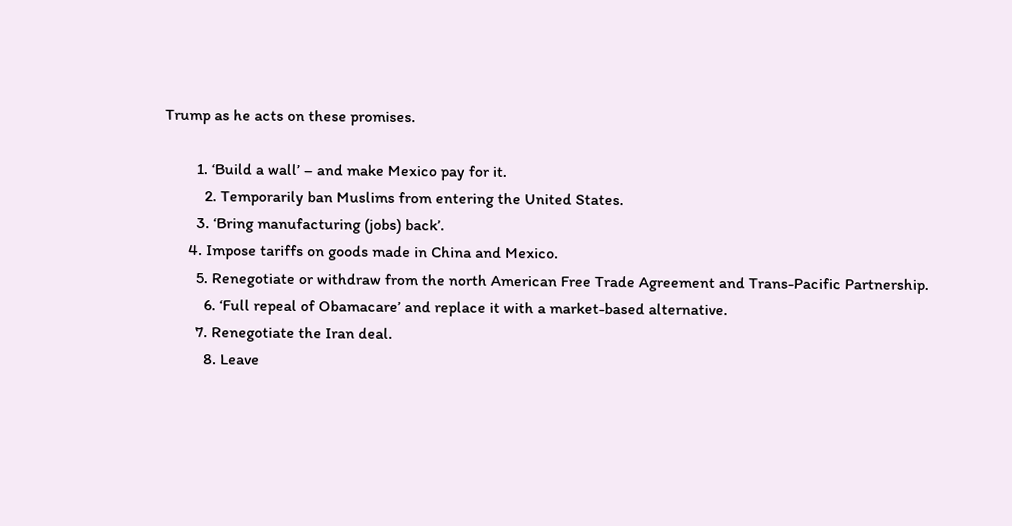Trump as he acts on these promises.

        1. ‘Build a wall’ – and make Mexico pay for it.
          2. Temporarily ban Muslims from entering the United States.
        3. ‘Bring manufacturing (jobs) back’.
      4. Impose tariffs on goods made in China and Mexico.
        5. Renegotiate or withdraw from the north American Free Trade Agreement and Trans-Pacific Partnership.
          6. ‘Full repeal of Obamacare’ and replace it with a market-based alternative.
        7. Renegotiate the Iran deal.
          8. Leave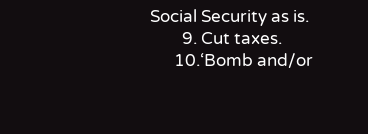Social Security as is.
        9. Cut taxes.
      10.‘Bomb and/or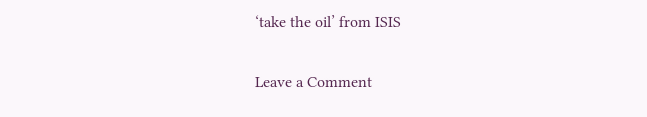‘take the oil’ from ISIS

Leave a Comment